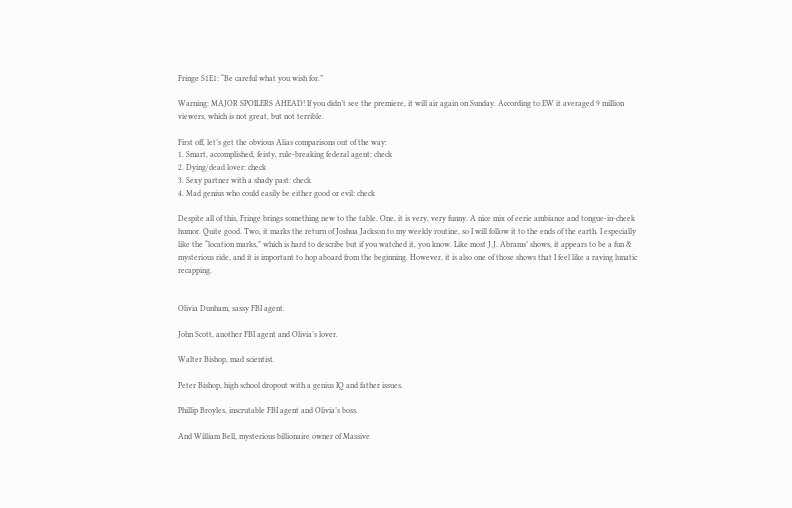Fringe S1E1: “Be careful what you wish for.”

Warning: MAJOR SPOILERS AHEAD! If you didn’t see the premiere, it will air again on Sunday. According to EW it averaged 9 million viewers, which is not great, but not terrible.

First off, let’s get the obvious Alias comparisons out of the way:
1. Smart, accomplished, feisty, rule-breaking federal agent: check
2. Dying/dead lover: check
3. Sexy partner with a shady past: check
4. Mad genius who could easily be either good or evil: check

Despite all of this, Fringe brings something new to the table. One, it is very, very funny. A nice mix of eerie ambiance and tongue-in-cheek humor. Quite good. Two, it marks the return of Joshua Jackson to my weekly routine, so I will follow it to the ends of the earth. I especially like the “location marks,” which is hard to describe but if you watched it, you know. Like most J.J. Abrams’ shows, it appears to be a fun & mysterious ride, and it is important to hop aboard from the beginning. However, it is also one of those shows that I feel like a raving lunatic recapping.


Olivia Dunham, sassy FBI agent.

John Scott, another FBI agent and Olivia’s lover.

Walter Bishop, mad scientist.

Peter Bishop, high school dropout with a genius IQ and father issues.

Phillip Broyles, inscrutable FBI agent and Olivia’s boss.

And William Bell, mysterious billionaire owner of Massive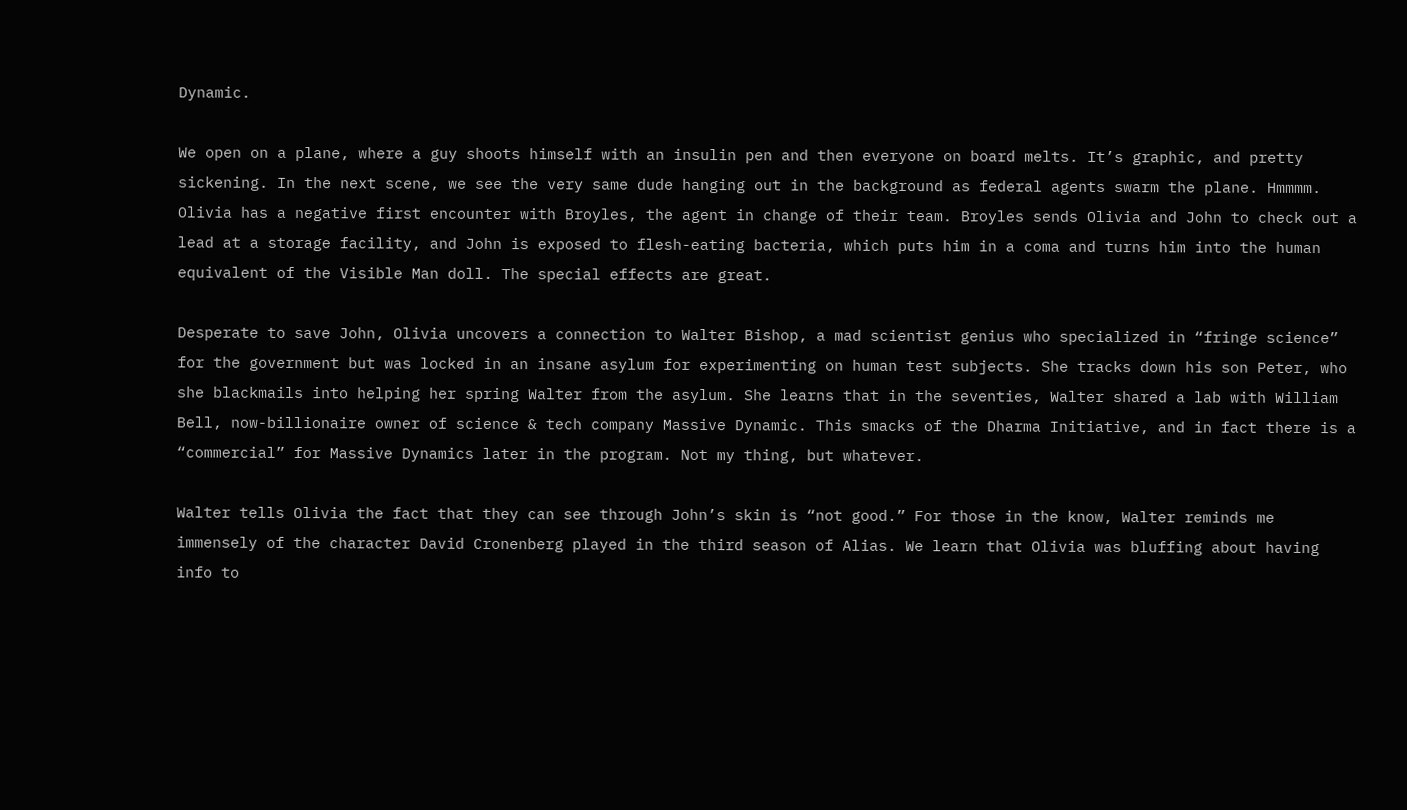Dynamic.

We open on a plane, where a guy shoots himself with an insulin pen and then everyone on board melts. It’s graphic, and pretty sickening. In the next scene, we see the very same dude hanging out in the background as federal agents swarm the plane. Hmmmm. Olivia has a negative first encounter with Broyles, the agent in change of their team. Broyles sends Olivia and John to check out a lead at a storage facility, and John is exposed to flesh-eating bacteria, which puts him in a coma and turns him into the human equivalent of the Visible Man doll. The special effects are great.

Desperate to save John, Olivia uncovers a connection to Walter Bishop, a mad scientist genius who specialized in “fringe science” for the government but was locked in an insane asylum for experimenting on human test subjects. She tracks down his son Peter, who she blackmails into helping her spring Walter from the asylum. She learns that in the seventies, Walter shared a lab with William Bell, now-billionaire owner of science & tech company Massive Dynamic. This smacks of the Dharma Initiative, and in fact there is a “commercial” for Massive Dynamics later in the program. Not my thing, but whatever.

Walter tells Olivia the fact that they can see through John’s skin is “not good.” For those in the know, Walter reminds me immensely of the character David Cronenberg played in the third season of Alias. We learn that Olivia was bluffing about having info to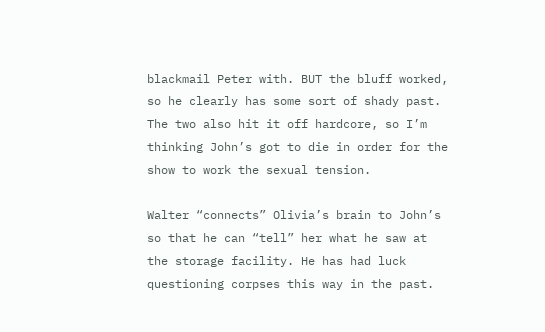blackmail Peter with. BUT the bluff worked, so he clearly has some sort of shady past. The two also hit it off hardcore, so I’m thinking John’s got to die in order for the show to work the sexual tension.

Walter “connects” Olivia’s brain to John’s so that he can “tell” her what he saw at the storage facility. He has had luck questioning corpses this way in the past.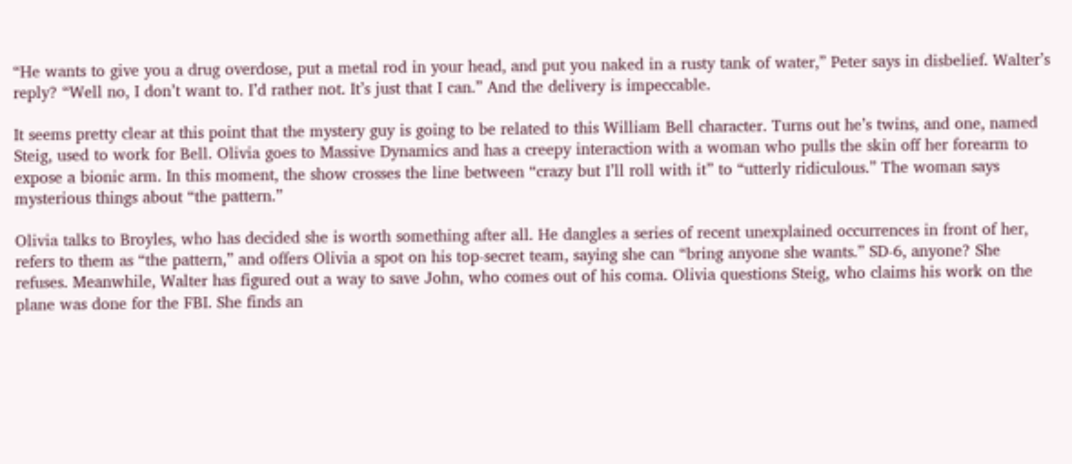“He wants to give you a drug overdose, put a metal rod in your head, and put you naked in a rusty tank of water,” Peter says in disbelief. Walter’s reply? “Well no, I don’t want to. I’d rather not. It’s just that I can.” And the delivery is impeccable.

It seems pretty clear at this point that the mystery guy is going to be related to this William Bell character. Turns out he’s twins, and one, named Steig, used to work for Bell. Olivia goes to Massive Dynamics and has a creepy interaction with a woman who pulls the skin off her forearm to expose a bionic arm. In this moment, the show crosses the line between “crazy but I’ll roll with it” to “utterly ridiculous.” The woman says mysterious things about “the pattern.”

Olivia talks to Broyles, who has decided she is worth something after all. He dangles a series of recent unexplained occurrences in front of her, refers to them as “the pattern,” and offers Olivia a spot on his top-secret team, saying she can “bring anyone she wants.” SD-6, anyone? She refuses. Meanwhile, Walter has figured out a way to save John, who comes out of his coma. Olivia questions Steig, who claims his work on the plane was done for the FBI. She finds an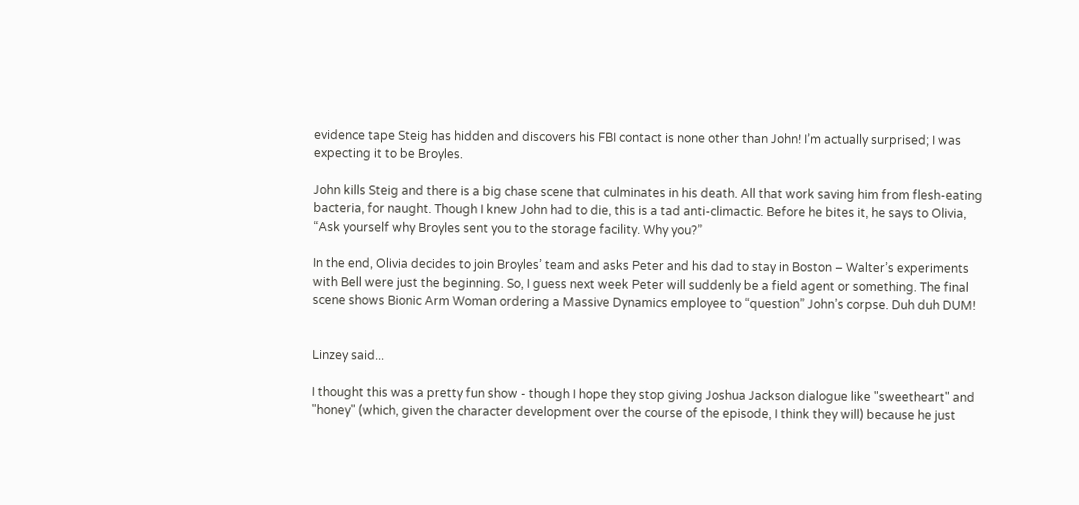evidence tape Steig has hidden and discovers his FBI contact is none other than John! I’m actually surprised; I was expecting it to be Broyles.

John kills Steig and there is a big chase scene that culminates in his death. All that work saving him from flesh-eating bacteria, for naught. Though I knew John had to die, this is a tad anti-climactic. Before he bites it, he says to Olivia, “Ask yourself why Broyles sent you to the storage facility. Why you?”

In the end, Olivia decides to join Broyles’ team and asks Peter and his dad to stay in Boston – Walter’s experiments with Bell were just the beginning. So, I guess next week Peter will suddenly be a field agent or something. The final scene shows Bionic Arm Woman ordering a Massive Dynamics employee to “question” John’s corpse. Duh duh DUM!


Linzey said...

I thought this was a pretty fun show - though I hope they stop giving Joshua Jackson dialogue like "sweetheart" and "honey" (which, given the character development over the course of the episode, I think they will) because he just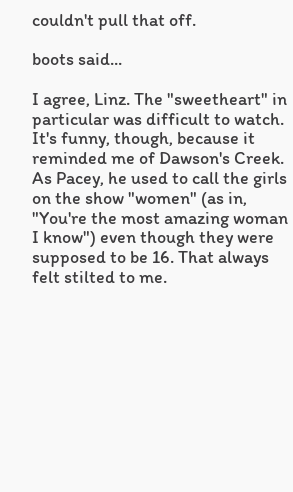couldn't pull that off.

boots said...

I agree, Linz. The "sweetheart" in particular was difficult to watch. It's funny, though, because it reminded me of Dawson's Creek. As Pacey, he used to call the girls on the show "women" (as in, "You're the most amazing woman I know") even though they were supposed to be 16. That always felt stilted to me.